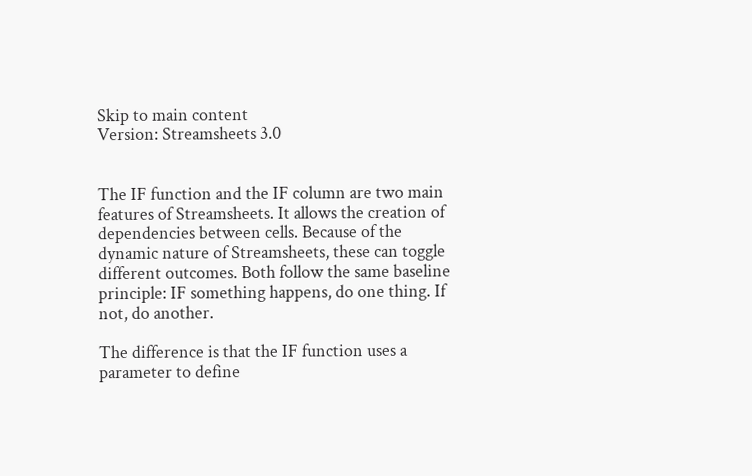Skip to main content
Version: Streamsheets 3.0


The IF function and the IF column are two main features of Streamsheets. It allows the creation of dependencies between cells. Because of the dynamic nature of Streamsheets, these can toggle different outcomes. Both follow the same baseline principle: IF something happens, do one thing. If not, do another.

The difference is that the IF function uses a parameter to define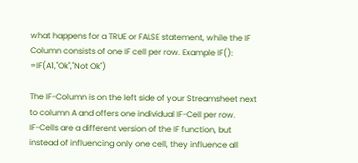what happens for a TRUE or FALSE statement, while the IF Column consists of one IF cell per row. Example IF(): =IF(A1,"Ok","Not Ok")

The IF-Column is on the left side of your Streamsheet next to column A and offers one individual IF-Cell per row.
IF-Cells are a different version of the IF function, but instead of influencing only one cell, they influence all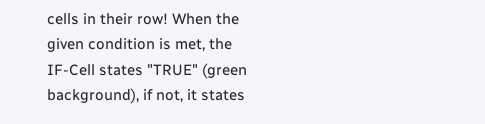cells in their row! When the given condition is met, the IF-Cell states "TRUE" (green background), if not, it states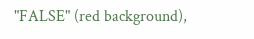"FALSE" (red background),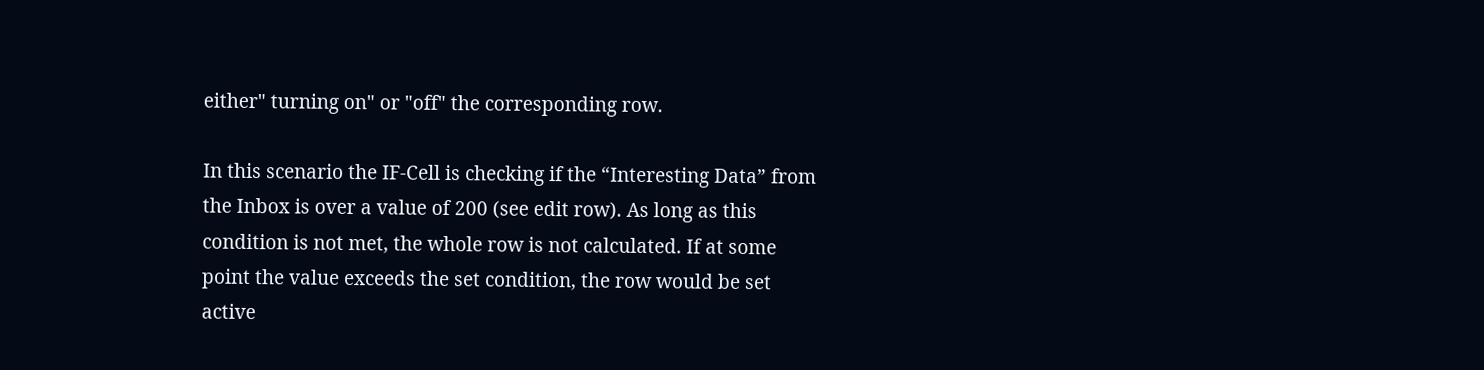either" turning on" or "off" the corresponding row.

In this scenario the IF-Cell is checking if the “Interesting Data” from the Inbox is over a value of 200 (see edit row). As long as this condition is not met, the whole row is not calculated. If at some point the value exceeds the set condition, the row would be set active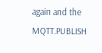again and the MQTT.PUBLISH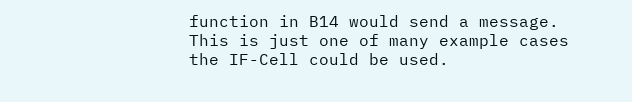function in B14 would send a message.
This is just one of many example cases the IF-Cell could be used.